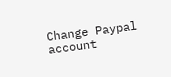Change Paypal account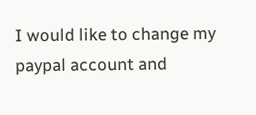I would like to change my paypal account and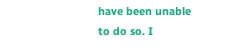have been unable to do so. I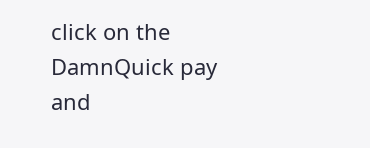click on the DamnQuick pay and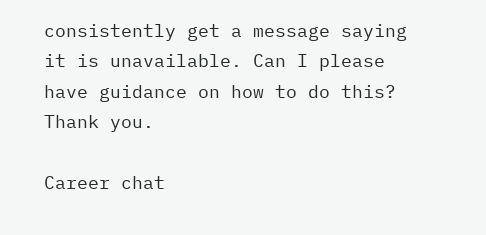consistently get a message saying it is unavailable. Can I please have guidance on how to do this? Thank you.

Career chat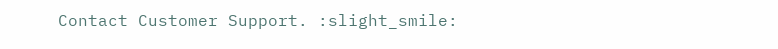Contact Customer Support. :slight_smile: